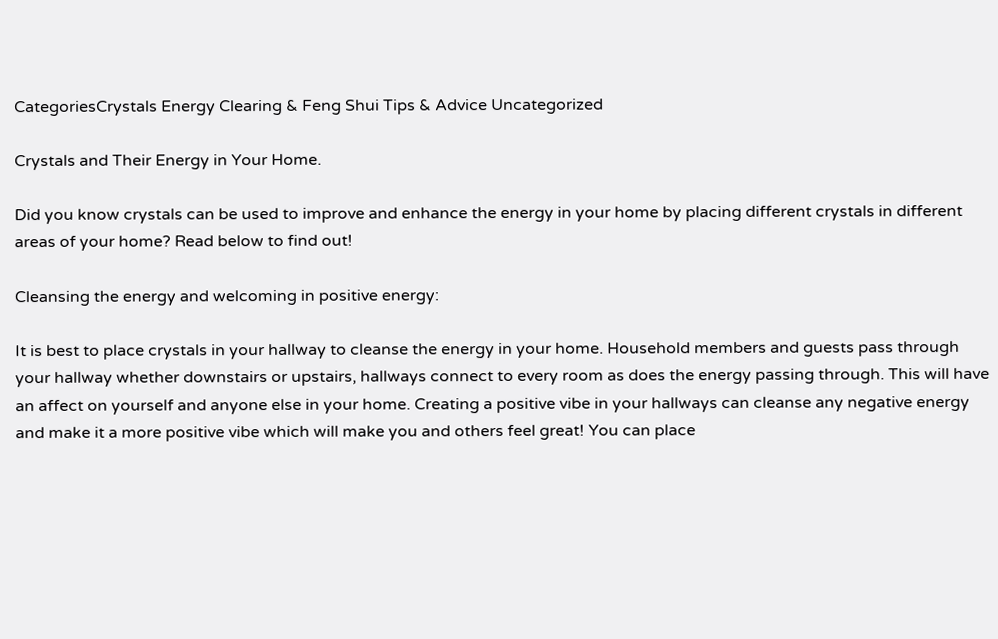CategoriesCrystals Energy Clearing & Feng Shui Tips & Advice Uncategorized

Crystals and Their Energy in Your Home.

Did you know crystals can be used to improve and enhance the energy in your home by placing different crystals in different areas of your home? Read below to find out!

Cleansing the energy and welcoming in positive energy:

It is best to place crystals in your hallway to cleanse the energy in your home. Household members and guests pass through your hallway whether downstairs or upstairs, hallways connect to every room as does the energy passing through. This will have an affect on yourself and anyone else in your home. Creating a positive vibe in your hallways can cleanse any negative energy and make it a more positive vibe which will make you and others feel great! You can place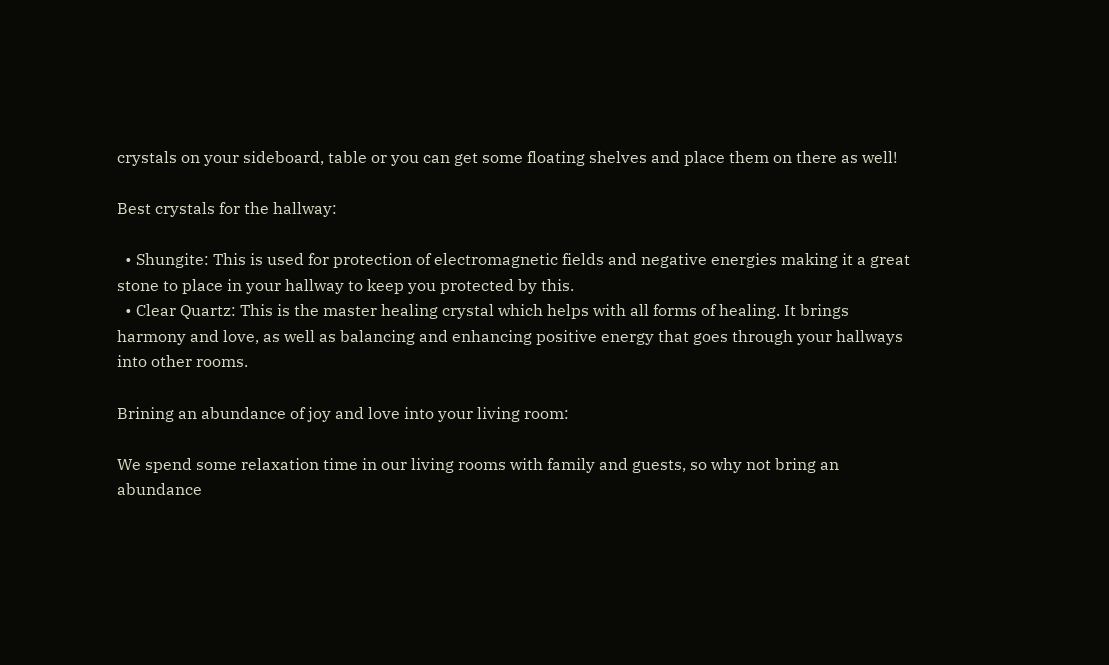crystals on your sideboard, table or you can get some floating shelves and place them on there as well!

Best crystals for the hallway:

  • Shungite: This is used for protection of electromagnetic fields and negative energies making it a great stone to place in your hallway to keep you protected by this.
  • Clear Quartz: This is the master healing crystal which helps with all forms of healing. It brings harmony and love, as well as balancing and enhancing positive energy that goes through your hallways into other rooms.

Brining an abundance of joy and love into your living room:

We spend some relaxation time in our living rooms with family and guests, so why not bring an abundance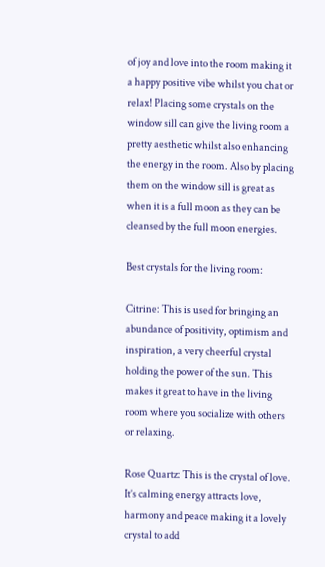of joy and love into the room making it a happy positive vibe whilst you chat or relax! Placing some crystals on the window sill can give the living room a pretty aesthetic whilst also enhancing the energy in the room. Also by placing them on the window sill is great as when it is a full moon as they can be cleansed by the full moon energies.

Best crystals for the living room:

Citrine: This is used for bringing an abundance of positivity, optimism and inspiration, a very cheerful crystal holding the power of the sun. This makes it great to have in the living room where you socialize with others or relaxing.

Rose Quartz: This is the crystal of love. It’s calming energy attracts love, harmony and peace making it a lovely crystal to add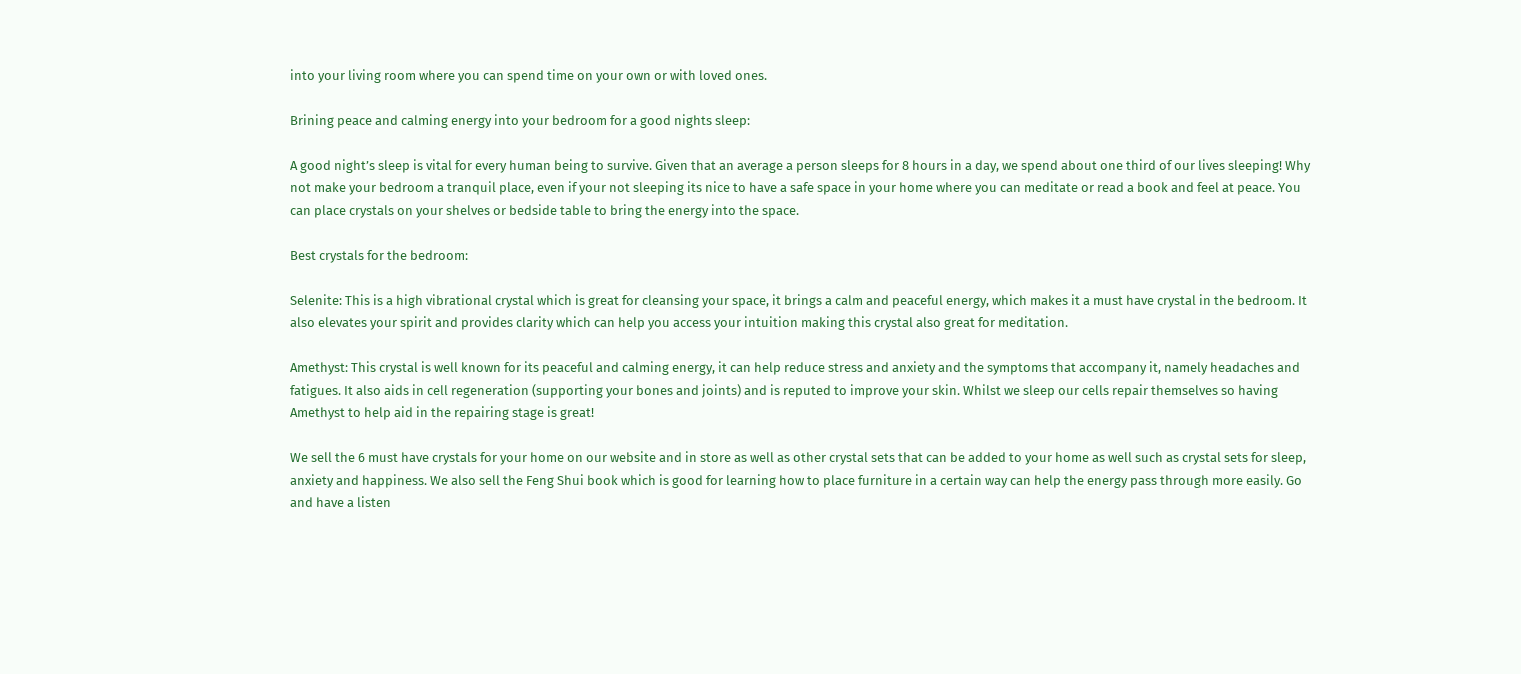into your living room where you can spend time on your own or with loved ones.

Brining peace and calming energy into your bedroom for a good nights sleep:

A good night’s sleep is vital for every human being to survive. Given that an average a person sleeps for 8 hours in a day, we spend about one third of our lives sleeping! Why not make your bedroom a tranquil place, even if your not sleeping its nice to have a safe space in your home where you can meditate or read a book and feel at peace. You can place crystals on your shelves or bedside table to bring the energy into the space.

Best crystals for the bedroom:

Selenite: This is a high vibrational crystal which is great for cleansing your space, it brings a calm and peaceful energy, which makes it a must have crystal in the bedroom. It also elevates your spirit and provides clarity which can help you access your intuition making this crystal also great for meditation.

Amethyst: This crystal is well known for its peaceful and calming energy, it can help reduce stress and anxiety and the symptoms that accompany it, namely headaches and fatigues. It also aids in cell regeneration (supporting your bones and joints) and is reputed to improve your skin. Whilst we sleep our cells repair themselves so having Amethyst to help aid in the repairing stage is great!

We sell the 6 must have crystals for your home on our website and in store as well as other crystal sets that can be added to your home as well such as crystal sets for sleep, anxiety and happiness. We also sell the Feng Shui book which is good for learning how to place furniture in a certain way can help the energy pass through more easily. Go and have a listen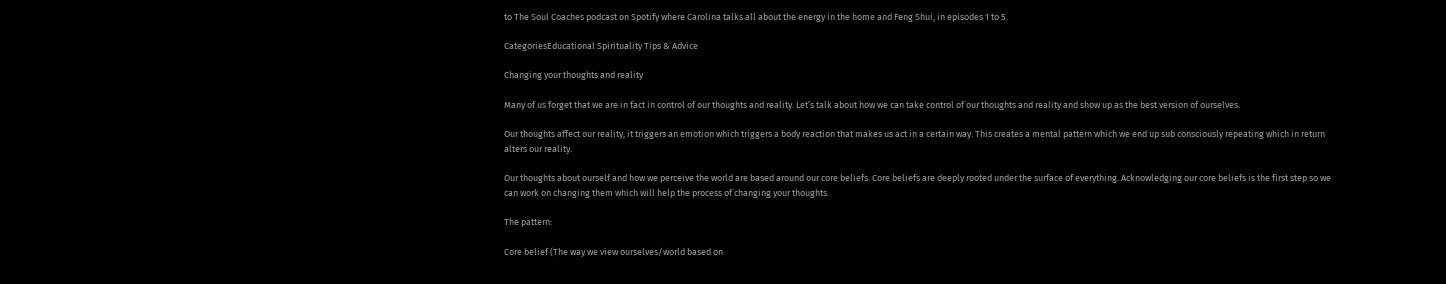to The Soul Coaches podcast on Spotify where Carolina talks all about the energy in the home and Feng Shui, in episodes 1 to 5.

CategoriesEducational Spirituality Tips & Advice

Changing your thoughts and reality

Many of us forget that we are in fact in control of our thoughts and reality. Let’s talk about how we can take control of our thoughts and reality and show up as the best version of ourselves.

Our thoughts affect our reality, it triggers an emotion which triggers a body reaction that makes us act in a certain way. This creates a mental pattern which we end up sub consciously repeating which in return alters our reality.

Our thoughts about ourself and how we perceive the world are based around our core beliefs. Core beliefs are deeply rooted under the surface of everything. Acknowledging our core beliefs is the first step so we can work on changing them which will help the process of changing your thoughts.

The pattern:

Core belief (The way we view ourselves/world based on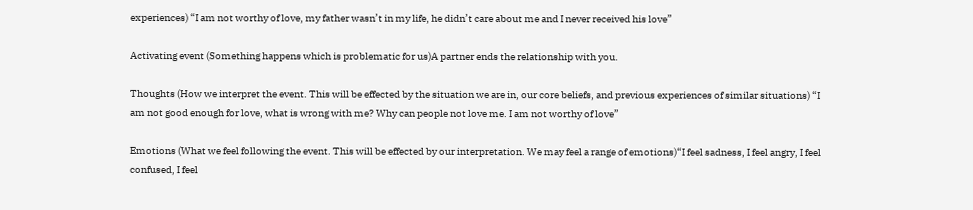experiences) “I am not worthy of love, my father wasn’t in my life, he didn’t care about me and I never received his love”

Activating event (Something happens which is problematic for us)A partner ends the relationship with you.

Thoughts (How we interpret the event. This will be effected by the situation we are in, our core beliefs, and previous experiences of similar situations) “I am not good enough for love, what is wrong with me? Why can people not love me. I am not worthy of love”

Emotions (What we feel following the event. This will be effected by our interpretation. We may feel a range of emotions)“I feel sadness, I feel angry, I feel confused, I feel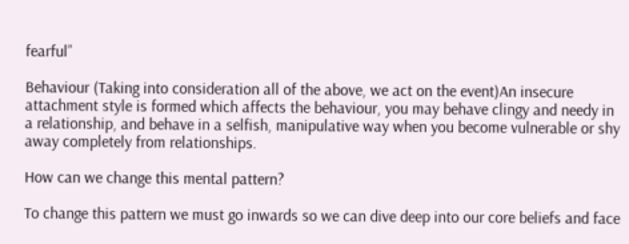fearful”

Behaviour (Taking into consideration all of the above, we act on the event)An insecure attachment style is formed which affects the behaviour, you may behave clingy and needy in a relationship, and behave in a selfish, manipulative way when you become vulnerable or shy away completely from relationships.

How can we change this mental pattern?

To change this pattern we must go inwards so we can dive deep into our core beliefs and face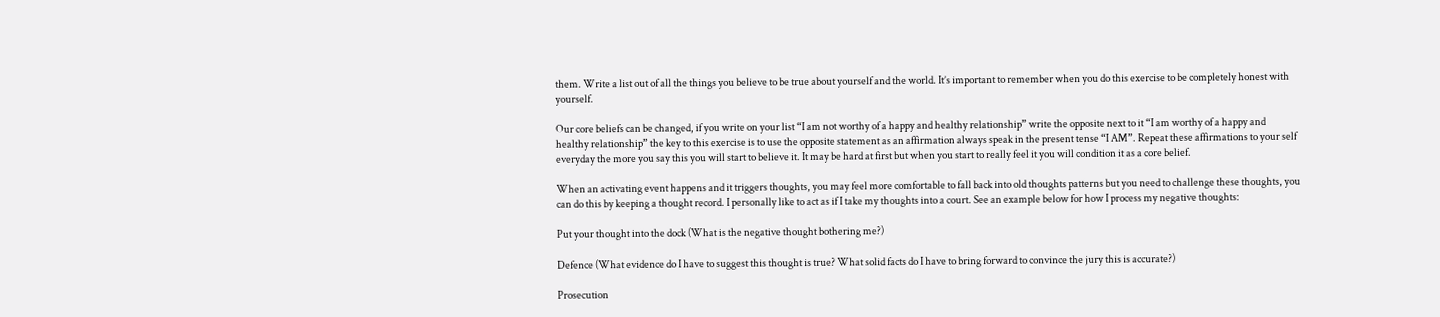them. Write a list out of all the things you believe to be true about yourself and the world. It’s important to remember when you do this exercise to be completely honest with yourself.

Our core beliefs can be changed, if you write on your list “I am not worthy of a happy and healthy relationship” write the opposite next to it “I am worthy of a happy and healthy relationship” the key to this exercise is to use the opposite statement as an affirmation always speak in the present tense “I AM”. Repeat these affirmations to your self everyday the more you say this you will start to believe it. It may be hard at first but when you start to really feel it you will condition it as a core belief.

When an activating event happens and it triggers thoughts, you may feel more comfortable to fall back into old thoughts patterns but you need to challenge these thoughts, you can do this by keeping a thought record. I personally like to act as if I take my thoughts into a court. See an example below for how I process my negative thoughts:

Put your thought into the dock (What is the negative thought bothering me?)

Defence (What evidence do I have to suggest this thought is true? What solid facts do I have to bring forward to convince the jury this is accurate?)

Prosecution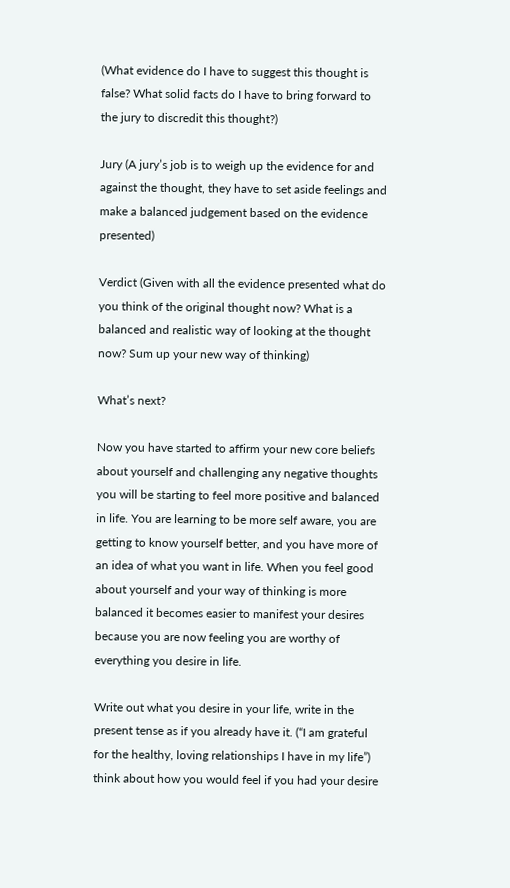(What evidence do I have to suggest this thought is false? What solid facts do I have to bring forward to the jury to discredit this thought?)

Jury (A jury’s job is to weigh up the evidence for and against the thought, they have to set aside feelings and make a balanced judgement based on the evidence presented)

Verdict (Given with all the evidence presented what do you think of the original thought now? What is a balanced and realistic way of looking at the thought now? Sum up your new way of thinking)

What’s next?

Now you have started to affirm your new core beliefs about yourself and challenging any negative thoughts you will be starting to feel more positive and balanced in life. You are learning to be more self aware, you are getting to know yourself better, and you have more of an idea of what you want in life. When you feel good about yourself and your way of thinking is more balanced it becomes easier to manifest your desires because you are now feeling you are worthy of everything you desire in life.

Write out what you desire in your life, write in the present tense as if you already have it. (“I am grateful for the healthy, loving relationships I have in my life”) think about how you would feel if you had your desire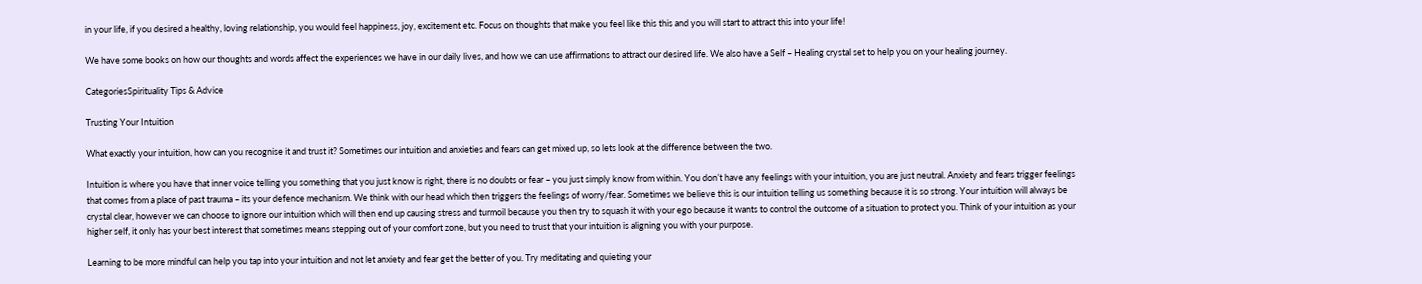in your life, if you desired a healthy, loving relationship, you would feel happiness, joy, excitement etc. Focus on thoughts that make you feel like this this and you will start to attract this into your life!

We have some books on how our thoughts and words affect the experiences we have in our daily lives, and how we can use affirmations to attract our desired life. We also have a Self – Healing crystal set to help you on your healing journey.

CategoriesSpirituality Tips & Advice

Trusting Your Intuition

What exactly your intuition, how can you recognise it and trust it? Sometimes our intuition and anxieties and fears can get mixed up, so lets look at the difference between the two.

Intuition is where you have that inner voice telling you something that you just know is right, there is no doubts or fear – you just simply know from within. You don’t have any feelings with your intuition, you are just neutral. Anxiety and fears trigger feelings that comes from a place of past trauma – its your defence mechanism. We think with our head which then triggers the feelings of worry/fear. Sometimes we believe this is our intuition telling us something because it is so strong. Your intuition will always be crystal clear, however we can choose to ignore our intuition which will then end up causing stress and turmoil because you then try to squash it with your ego because it wants to control the outcome of a situation to protect you. Think of your intuition as your higher self, it only has your best interest that sometimes means stepping out of your comfort zone, but you need to trust that your intuition is aligning you with your purpose.

Learning to be more mindful can help you tap into your intuition and not let anxiety and fear get the better of you. Try meditating and quieting your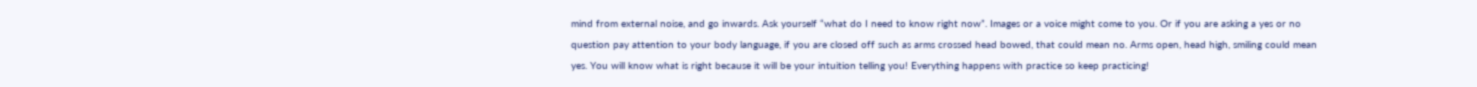mind from external noise, and go inwards. Ask yourself “what do I need to know right now”. Images or a voice might come to you. Or if you are asking a yes or no question pay attention to your body language, if you are closed off such as arms crossed head bowed, that could mean no. Arms open, head high, smiling could mean yes. You will know what is right because it will be your intuition telling you! Everything happens with practice so keep practicing!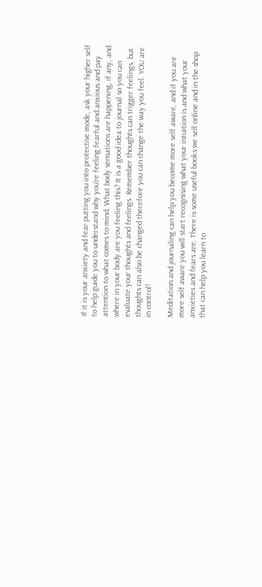If it is your anxiety and fear putting you into protective mode, ask your higher self to help guide you to understand why you’re feeling fearful and anxious and pay attention to what comes to mind. What body sensations are happening, if any, and where in your body are you feeling this? It is a good idea to journal so you can evaluate your thoughts and feelings. Remember thoughts can trigger feelings, but thoughts can also be changed therefore you can change the way you feel. YOU are in control!

Meditation and journaling can help you become more self aware, and if you are more self aware you will start recognising what your intuition is and what your anxieties and fears are. There is some useful books we sell online and in the shop that can help you learn to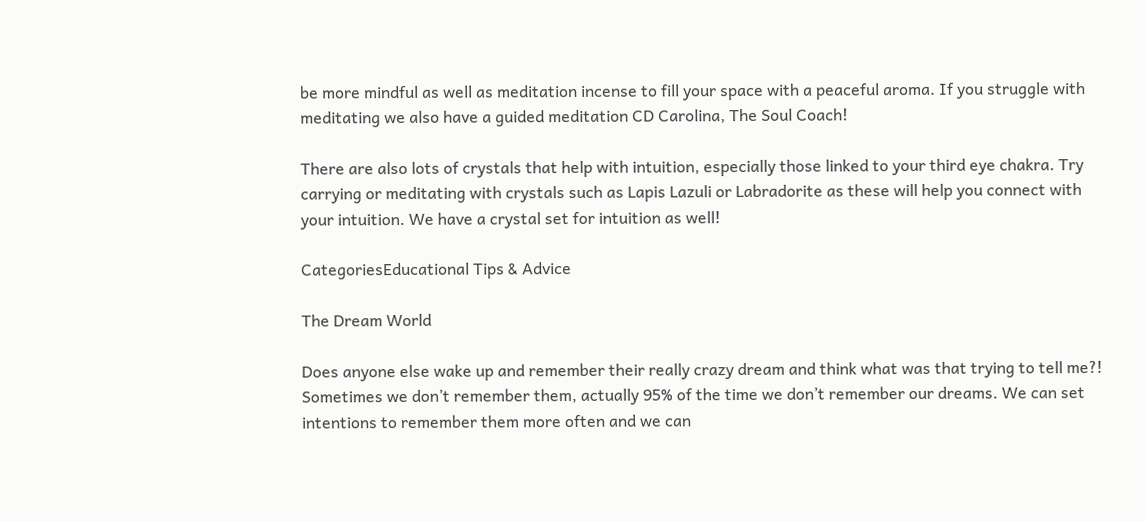be more mindful as well as meditation incense to fill your space with a peaceful aroma. If you struggle with meditating we also have a guided meditation CD Carolina, The Soul Coach!

There are also lots of crystals that help with intuition, especially those linked to your third eye chakra. Try carrying or meditating with crystals such as Lapis Lazuli or Labradorite as these will help you connect with your intuition. We have a crystal set for intuition as well!

CategoriesEducational Tips & Advice

The Dream World

Does anyone else wake up and remember their really crazy dream and think what was that trying to tell me?! Sometimes we don’t remember them, actually 95% of the time we don’t remember our dreams. We can set intentions to remember them more often and we can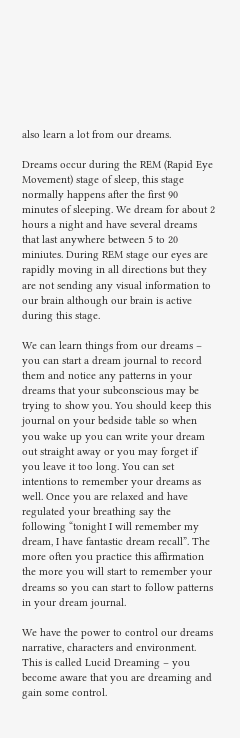also learn a lot from our dreams.

Dreams occur during the REM (Rapid Eye Movement) stage of sleep, this stage normally happens after the first 90 minutes of sleeping. We dream for about 2 hours a night and have several dreams that last anywhere between 5 to 20 miniutes. During REM stage our eyes are rapidly moving in all directions but they are not sending any visual information to our brain although our brain is active during this stage.

We can learn things from our dreams – you can start a dream journal to record them and notice any patterns in your dreams that your subconscious may be trying to show you. You should keep this journal on your bedside table so when you wake up you can write your dream out straight away or you may forget if you leave it too long. You can set intentions to remember your dreams as well. Once you are relaxed and have regulated your breathing say the following “tonight I will remember my dream, I have fantastic dream recall”. The more often you practice this affirmation the more you will start to remember your dreams so you can start to follow patterns in your dream journal.

We have the power to control our dreams narrative, characters and environment. This is called Lucid Dreaming – you become aware that you are dreaming and gain some control.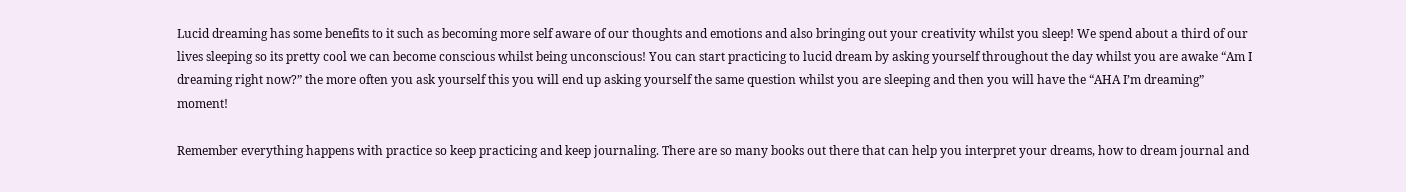Lucid dreaming has some benefits to it such as becoming more self aware of our thoughts and emotions and also bringing out your creativity whilst you sleep! We spend about a third of our lives sleeping so its pretty cool we can become conscious whilst being unconscious! You can start practicing to lucid dream by asking yourself throughout the day whilst you are awake “Am I dreaming right now?” the more often you ask yourself this you will end up asking yourself the same question whilst you are sleeping and then you will have the “AHA I’m dreaming” moment!

Remember everything happens with practice so keep practicing and keep journaling. There are so many books out there that can help you interpret your dreams, how to dream journal and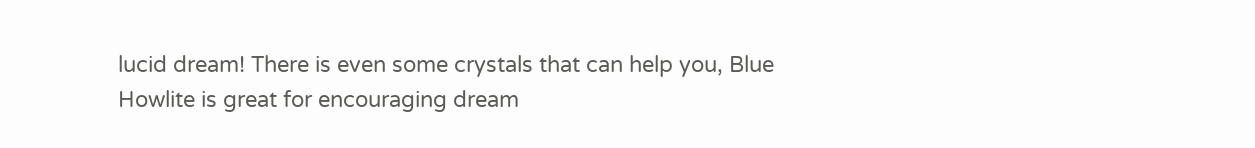lucid dream! There is even some crystals that can help you, Blue Howlite is great for encouraging dream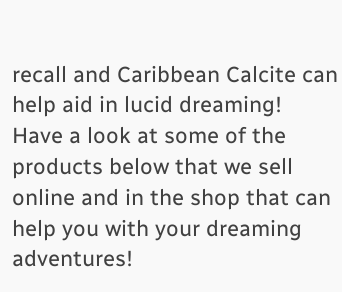recall and Caribbean Calcite can help aid in lucid dreaming! Have a look at some of the products below that we sell online and in the shop that can help you with your dreaming adventures!